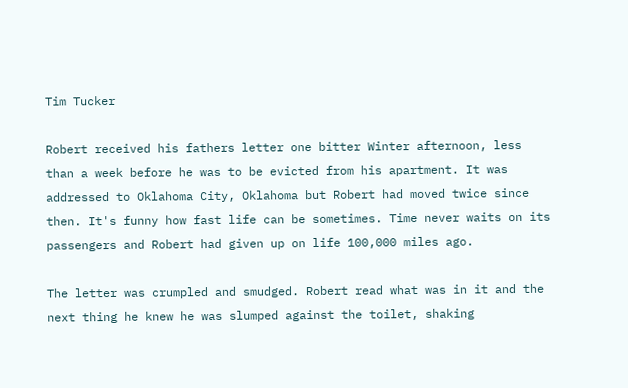Tim Tucker

Robert received his fathers letter one bitter Winter afternoon, less than a week before he was to be evicted from his apartment. It was addressed to Oklahoma City, Oklahoma but Robert had moved twice since then. It's funny how fast life can be sometimes. Time never waits on its passengers and Robert had given up on life 100,000 miles ago.

The letter was crumpled and smudged. Robert read what was in it and the next thing he knew he was slumped against the toilet, shaking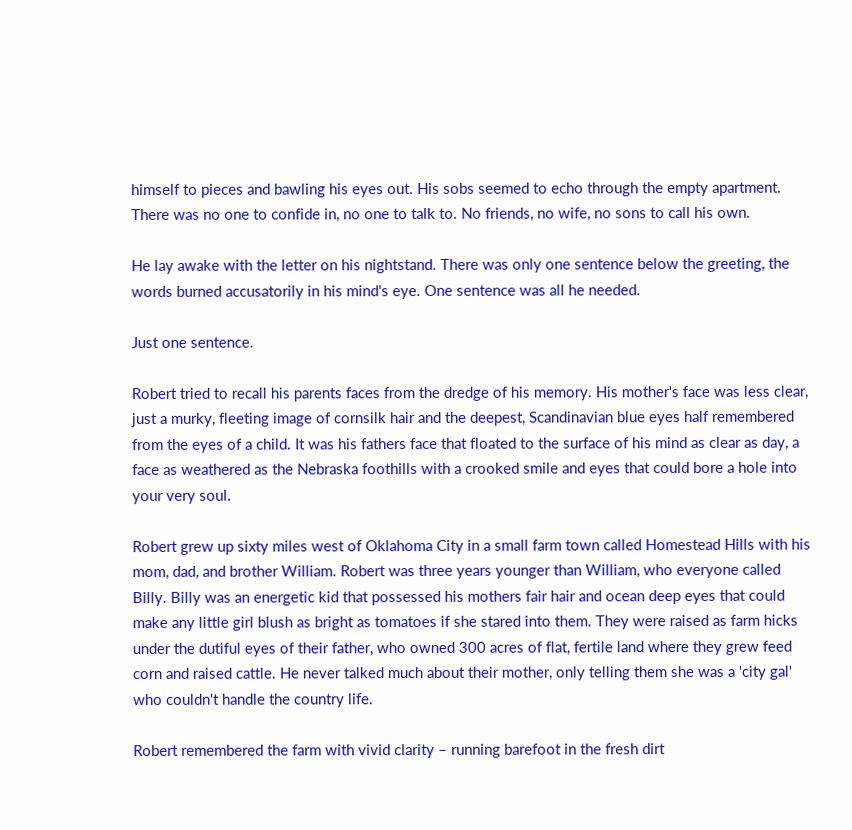himself to pieces and bawling his eyes out. His sobs seemed to echo through the empty apartment. There was no one to confide in, no one to talk to. No friends, no wife, no sons to call his own.

He lay awake with the letter on his nightstand. There was only one sentence below the greeting, the words burned accusatorily in his mind's eye. One sentence was all he needed.

Just one sentence.

Robert tried to recall his parents faces from the dredge of his memory. His mother's face was less clear, just a murky, fleeting image of cornsilk hair and the deepest, Scandinavian blue eyes half remembered from the eyes of a child. It was his fathers face that floated to the surface of his mind as clear as day, a face as weathered as the Nebraska foothills with a crooked smile and eyes that could bore a hole into your very soul.

Robert grew up sixty miles west of Oklahoma City in a small farm town called Homestead Hills with his mom, dad, and brother William. Robert was three years younger than William, who everyone called Billy. Billy was an energetic kid that possessed his mothers fair hair and ocean deep eyes that could make any little girl blush as bright as tomatoes if she stared into them. They were raised as farm hicks under the dutiful eyes of their father, who owned 300 acres of flat, fertile land where they grew feed corn and raised cattle. He never talked much about their mother, only telling them she was a 'city gal' who couldn't handle the country life.

Robert remembered the farm with vivid clarity – running barefoot in the fresh dirt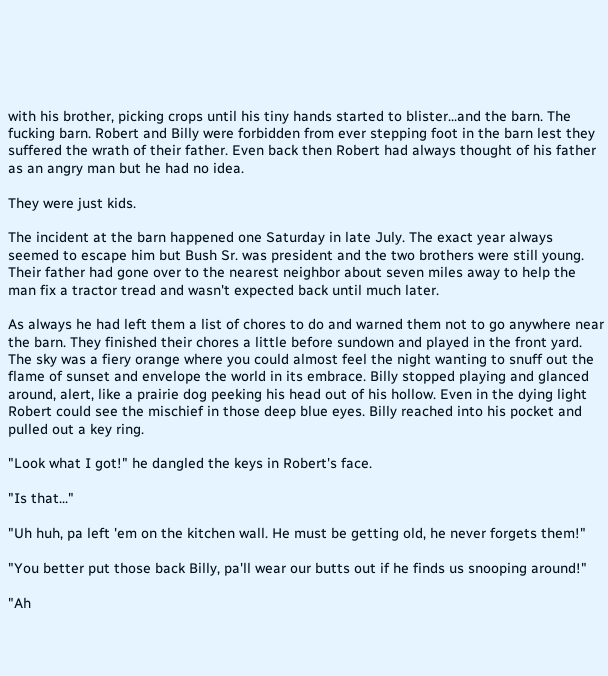with his brother, picking crops until his tiny hands started to blister...and the barn. The fucking barn. Robert and Billy were forbidden from ever stepping foot in the barn lest they suffered the wrath of their father. Even back then Robert had always thought of his father as an angry man but he had no idea.

They were just kids.

The incident at the barn happened one Saturday in late July. The exact year always seemed to escape him but Bush Sr. was president and the two brothers were still young. Their father had gone over to the nearest neighbor about seven miles away to help the man fix a tractor tread and wasn't expected back until much later.

As always he had left them a list of chores to do and warned them not to go anywhere near the barn. They finished their chores a little before sundown and played in the front yard. The sky was a fiery orange where you could almost feel the night wanting to snuff out the flame of sunset and envelope the world in its embrace. Billy stopped playing and glanced around, alert, like a prairie dog peeking his head out of his hollow. Even in the dying light Robert could see the mischief in those deep blue eyes. Billy reached into his pocket and pulled out a key ring.

"Look what I got!" he dangled the keys in Robert's face.

"Is that..."

"Uh huh, pa left 'em on the kitchen wall. He must be getting old, he never forgets them!"

"You better put those back Billy, pa'll wear our butts out if he finds us snooping around!"

"Ah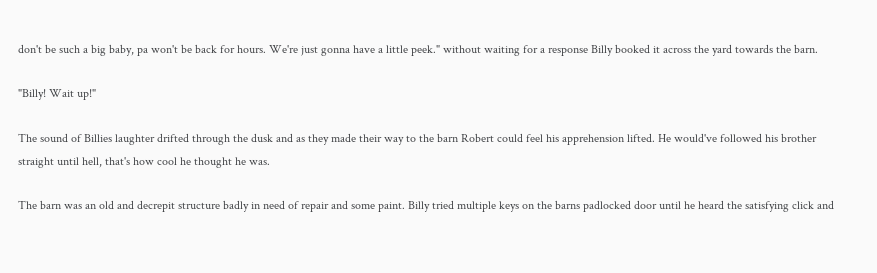don't be such a big baby, pa won't be back for hours. We're just gonna have a little peek." without waiting for a response Billy booked it across the yard towards the barn.

"Billy! Wait up!"

The sound of Billies laughter drifted through the dusk and as they made their way to the barn Robert could feel his apprehension lifted. He would've followed his brother straight until hell, that's how cool he thought he was.

The barn was an old and decrepit structure badly in need of repair and some paint. Billy tried multiple keys on the barns padlocked door until he heard the satisfying click and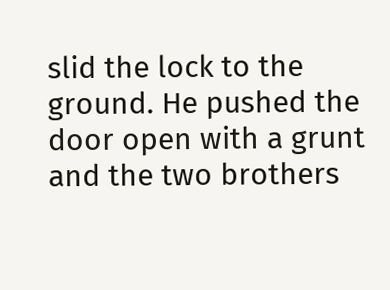slid the lock to the ground. He pushed the door open with a grunt and the two brothers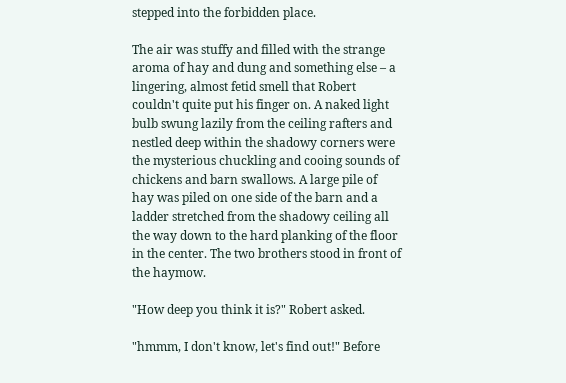stepped into the forbidden place.

The air was stuffy and filled with the strange aroma of hay and dung and something else – a lingering, almost fetid smell that Robert couldn't quite put his finger on. A naked light bulb swung lazily from the ceiling rafters and nestled deep within the shadowy corners were the mysterious chuckling and cooing sounds of chickens and barn swallows. A large pile of hay was piled on one side of the barn and a ladder stretched from the shadowy ceiling all the way down to the hard planking of the floor in the center. The two brothers stood in front of the haymow.

"How deep you think it is?" Robert asked.

"hmmm, I don't know, let's find out!" Before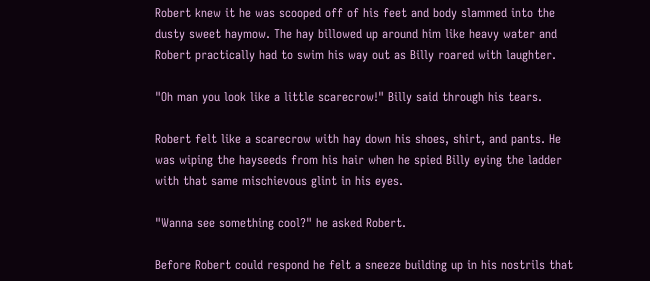Robert knew it he was scooped off of his feet and body slammed into the dusty sweet haymow. The hay billowed up around him like heavy water and Robert practically had to swim his way out as Billy roared with laughter.

"Oh man you look like a little scarecrow!" Billy said through his tears.

Robert felt like a scarecrow with hay down his shoes, shirt, and pants. He was wiping the hayseeds from his hair when he spied Billy eying the ladder with that same mischievous glint in his eyes.

"Wanna see something cool?" he asked Robert.

Before Robert could respond he felt a sneeze building up in his nostrils that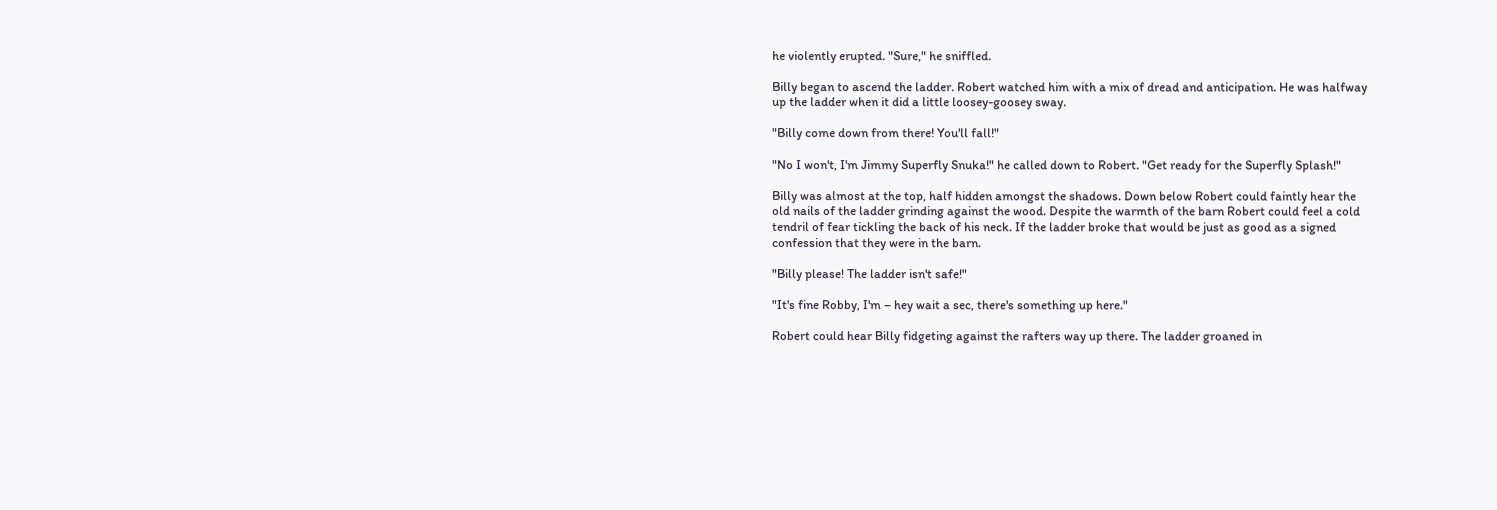he violently erupted. "Sure," he sniffled.

Billy began to ascend the ladder. Robert watched him with a mix of dread and anticipation. He was halfway up the ladder when it did a little loosey-goosey sway.

"Billy come down from there! You'll fall!"

"No I won't, I'm Jimmy Superfly Snuka!" he called down to Robert. "Get ready for the Superfly Splash!"

Billy was almost at the top, half hidden amongst the shadows. Down below Robert could faintly hear the old nails of the ladder grinding against the wood. Despite the warmth of the barn Robert could feel a cold tendril of fear tickling the back of his neck. If the ladder broke that would be just as good as a signed confession that they were in the barn.

"Billy please! The ladder isn't safe!"

"It's fine Robby, I'm – hey wait a sec, there's something up here."

Robert could hear Billy fidgeting against the rafters way up there. The ladder groaned in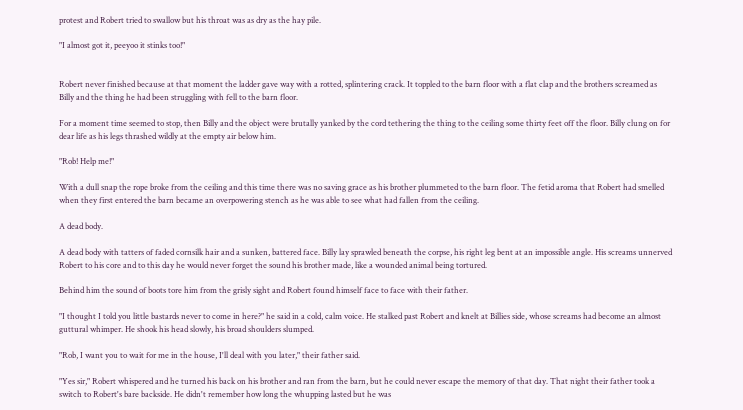protest and Robert tried to swallow but his throat was as dry as the hay pile.

"I almost got it, peeyoo it stinks too!"


Robert never finished because at that moment the ladder gave way with a rotted, splintering crack. It toppled to the barn floor with a flat clap and the brothers screamed as Billy and the thing he had been struggling with fell to the barn floor.

For a moment time seemed to stop, then Billy and the object were brutally yanked by the cord tethering the thing to the ceiling some thirty feet off the floor. Billy clung on for dear life as his legs thrashed wildly at the empty air below him.

"Rob! Help me!"

With a dull snap the rope broke from the ceiling and this time there was no saving grace as his brother plummeted to the barn floor. The fetid aroma that Robert had smelled when they first entered the barn became an overpowering stench as he was able to see what had fallen from the ceiling.

A dead body.

A dead body with tatters of faded cornsilk hair and a sunken, battered face. Billy lay sprawled beneath the corpse, his right leg bent at an impossible angle. His screams unnerved Robert to his core and to this day he would never forget the sound his brother made, like a wounded animal being tortured.

Behind him the sound of boots tore him from the grisly sight and Robert found himself face to face with their father.

"I thought I told you little bastards never to come in here?" he said in a cold, calm voice. He stalked past Robert and knelt at Billies side, whose screams had become an almost guttural whimper. He shook his head slowly, his broad shoulders slumped.

"Rob, I want you to wait for me in the house, I'll deal with you later," their father said.

"Yes sir," Robert whispered and he turned his back on his brother and ran from the barn, but he could never escape the memory of that day. That night their father took a switch to Robert's bare backside. He didn't remember how long the whupping lasted but he was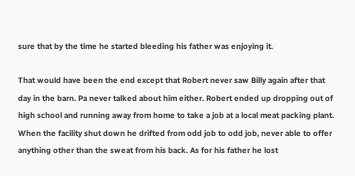sure that by the time he started bleeding his father was enjoying it.

That would have been the end except that Robert never saw Billy again after that day in the barn. Pa never talked about him either. Robert ended up dropping out of high school and running away from home to take a job at a local meat packing plant. When the facility shut down he drifted from odd job to odd job, never able to offer anything other than the sweat from his back. As for his father he lost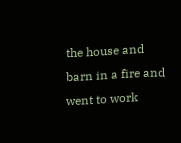the house and barn in a fire and went to work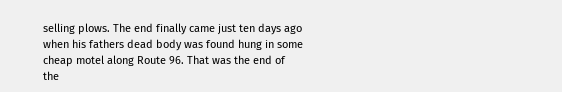selling plows. The end finally came just ten days ago when his fathers dead body was found hung in some cheap motel along Route 96. That was the end of the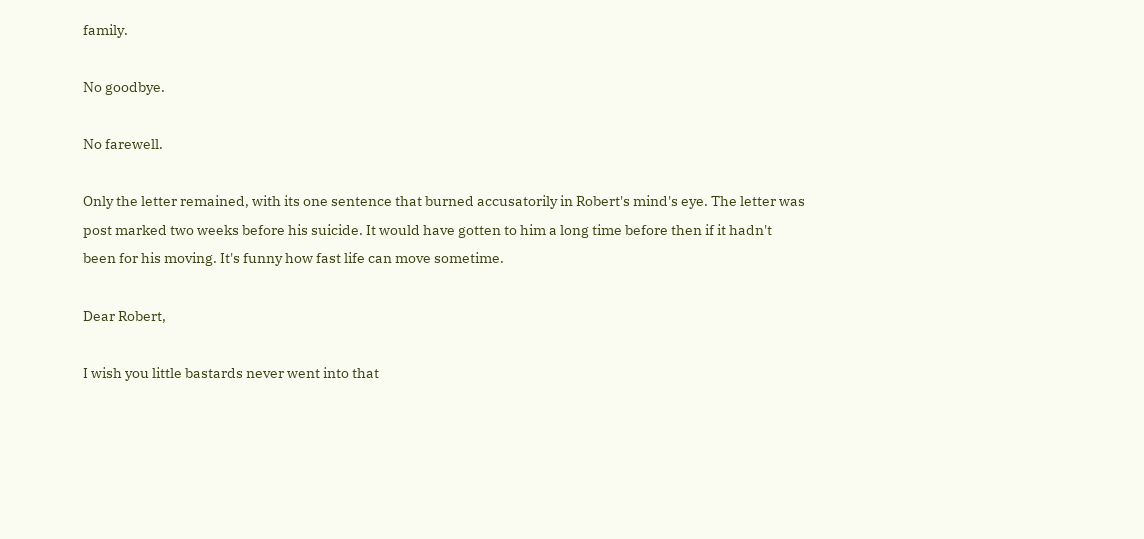family.

No goodbye.

No farewell.

Only the letter remained, with its one sentence that burned accusatorily in Robert's mind's eye. The letter was post marked two weeks before his suicide. It would have gotten to him a long time before then if it hadn't been for his moving. It's funny how fast life can move sometime.

Dear Robert,

I wish you little bastards never went into that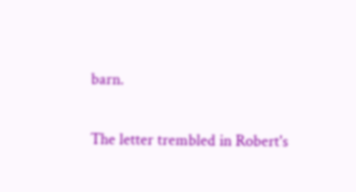barn.

The letter trembled in Robert's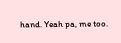hand. Yeah pa, me too.